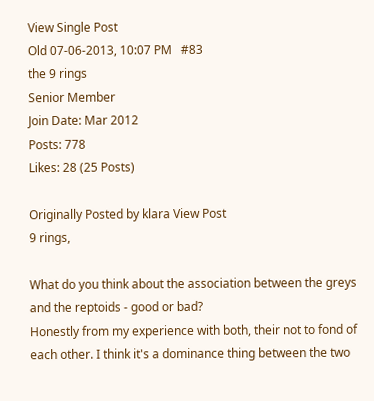View Single Post
Old 07-06-2013, 10:07 PM   #83
the 9 rings
Senior Member
Join Date: Mar 2012
Posts: 778
Likes: 28 (25 Posts)

Originally Posted by klara View Post
9 rings,

What do you think about the association between the greys and the reptoids - good or bad?
Honestly from my experience with both, their not to fond of each other. I think it's a dominance thing between the two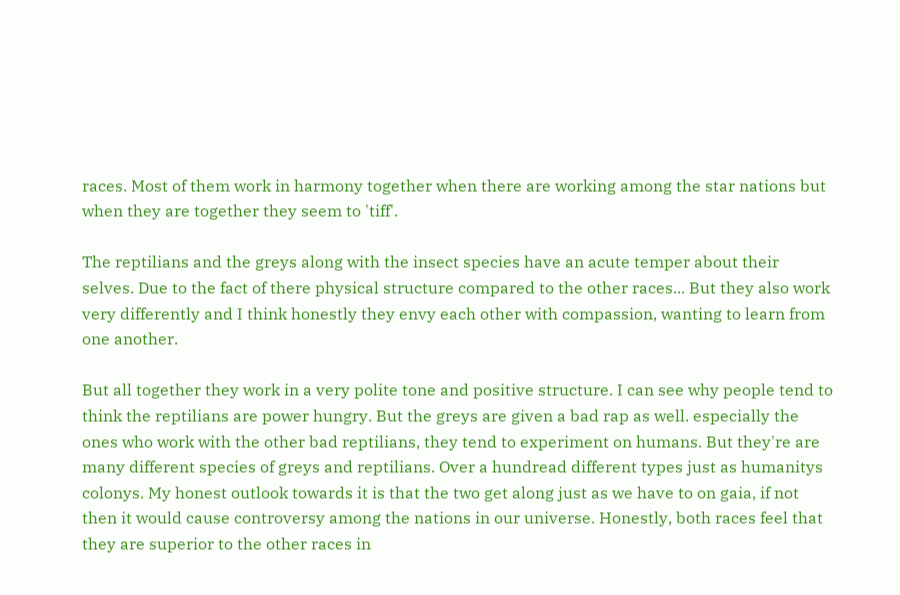races. Most of them work in harmony together when there are working among the star nations but when they are together they seem to 'tiff'.

The reptilians and the greys along with the insect species have an acute temper about their selves. Due to the fact of there physical structure compared to the other races... But they also work very differently and I think honestly they envy each other with compassion, wanting to learn from one another.

But all together they work in a very polite tone and positive structure. I can see why people tend to think the reptilians are power hungry. But the greys are given a bad rap as well. especially the ones who work with the other bad reptilians, they tend to experiment on humans. But they're are many different species of greys and reptilians. Over a hundread different types just as humanitys colonys. My honest outlook towards it is that the two get along just as we have to on gaia, if not then it would cause controversy among the nations in our universe. Honestly, both races feel that they are superior to the other races in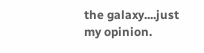the galaxy....just my opinion.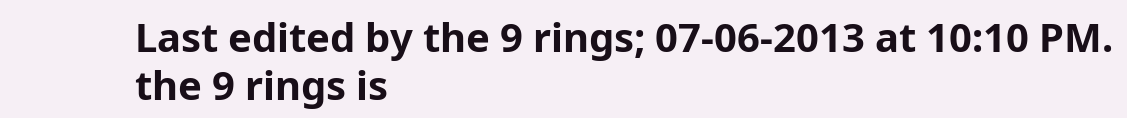Last edited by the 9 rings; 07-06-2013 at 10:10 PM.
the 9 rings is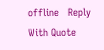offline   Reply With Quote